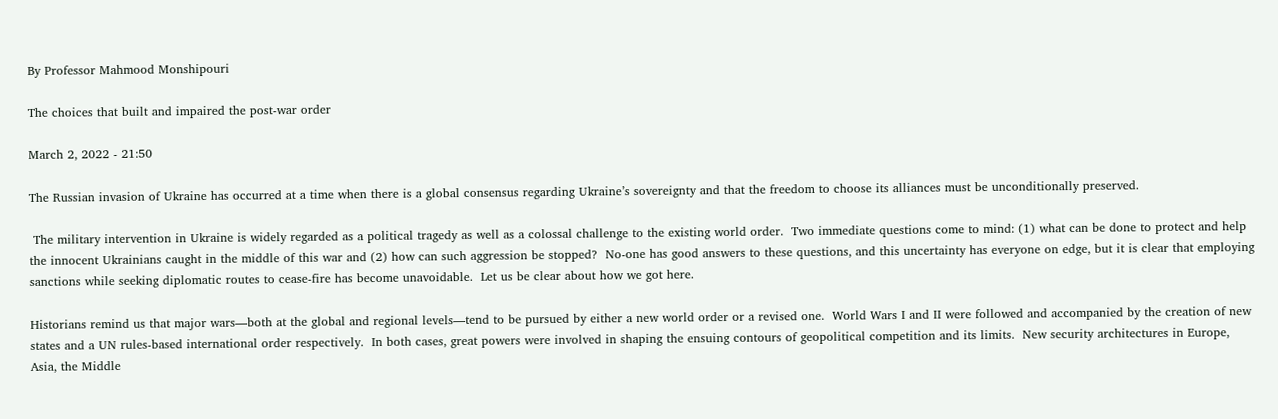By Professor Mahmood Monshipouri

The choices that built and impaired the post-war order

March 2, 2022 - 21:50

The Russian invasion of Ukraine has occurred at a time when there is a global consensus regarding Ukraine’s sovereignty and that the freedom to choose its alliances must be unconditionally preserved.

 The military intervention in Ukraine is widely regarded as a political tragedy as well as a colossal challenge to the existing world order.  Two immediate questions come to mind: (1) what can be done to protect and help the innocent Ukrainians caught in the middle of this war and (2) how can such aggression be stopped?  No-one has good answers to these questions, and this uncertainty has everyone on edge, but it is clear that employing sanctions while seeking diplomatic routes to cease-fire has become unavoidable.  Let us be clear about how we got here.

Historians remind us that major wars—both at the global and regional levels—tend to be pursued by either a new world order or a revised one.  World Wars I and II were followed and accompanied by the creation of new states and a UN rules-based international order respectively.  In both cases, great powers were involved in shaping the ensuing contours of geopolitical competition and its limits.  New security architectures in Europe, Asia, the Middle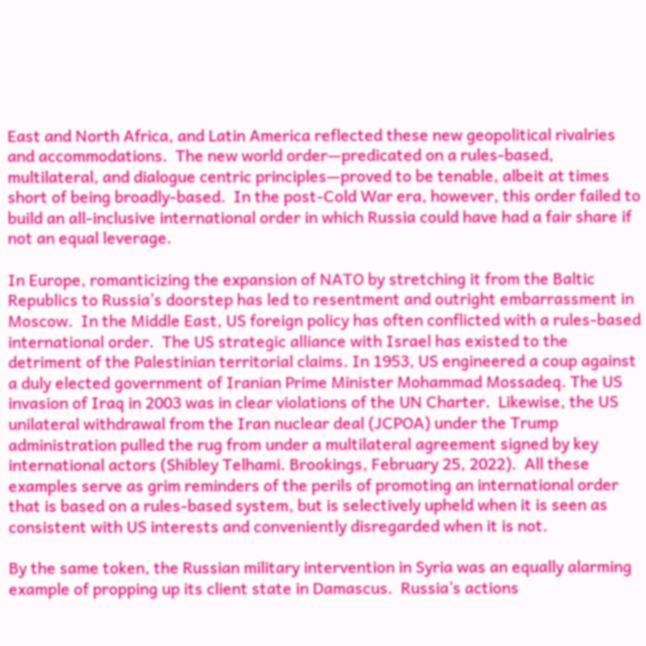East and North Africa, and Latin America reflected these new geopolitical rivalries and accommodations.  The new world order—predicated on a rules-based, multilateral, and dialogue centric principles—proved to be tenable, albeit at times short of being broadly-based.  In the post-Cold War era, however, this order failed to build an all-inclusive international order in which Russia could have had a fair share if not an equal leverage.

In Europe, romanticizing the expansion of NATO by stretching it from the Baltic Republics to Russia’s doorstep has led to resentment and outright embarrassment in Moscow.  In the Middle East, US foreign policy has often conflicted with a rules-based international order.  The US strategic alliance with Israel has existed to the detriment of the Palestinian territorial claims. In 1953, US engineered a coup against a duly elected government of Iranian Prime Minister Mohammad Mossadeq. The US invasion of Iraq in 2003 was in clear violations of the UN Charter.  Likewise, the US unilateral withdrawal from the Iran nuclear deal (JCPOA) under the Trump administration pulled the rug from under a multilateral agreement signed by key international actors (Shibley Telhami. Brookings, February 25, 2022).  All these examples serve as grim reminders of the perils of promoting an international order that is based on a rules-based system, but is selectively upheld when it is seen as consistent with US interests and conveniently disregarded when it is not.

By the same token, the Russian military intervention in Syria was an equally alarming example of propping up its client state in Damascus.  Russia’s actions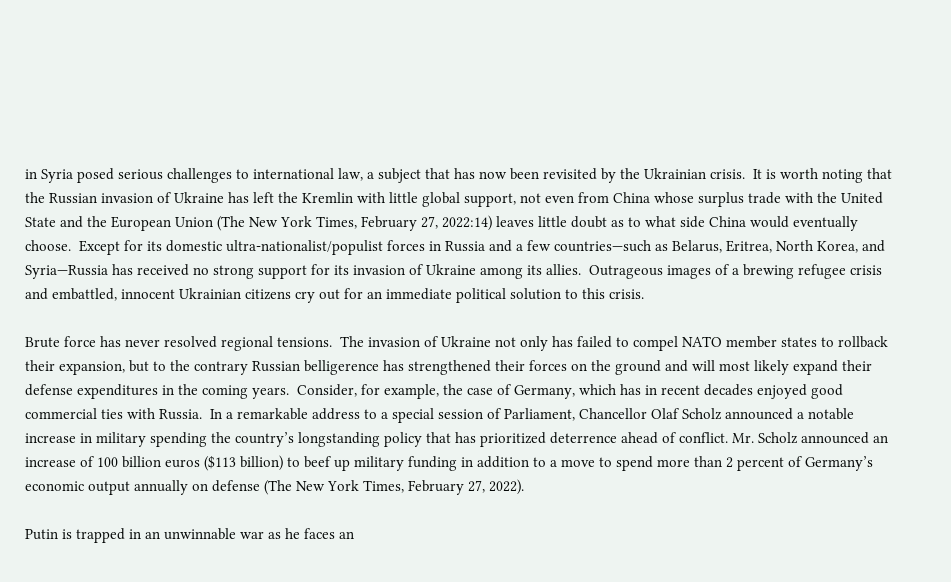in Syria posed serious challenges to international law, a subject that has now been revisited by the Ukrainian crisis.  It is worth noting that the Russian invasion of Ukraine has left the Kremlin with little global support, not even from China whose surplus trade with the United State and the European Union (The New York Times, February 27, 2022:14) leaves little doubt as to what side China would eventually choose.  Except for its domestic ultra-nationalist/populist forces in Russia and a few countries—such as Belarus, Eritrea, North Korea, and Syria—Russia has received no strong support for its invasion of Ukraine among its allies.  Outrageous images of a brewing refugee crisis and embattled, innocent Ukrainian citizens cry out for an immediate political solution to this crisis.

Brute force has never resolved regional tensions.  The invasion of Ukraine not only has failed to compel NATO member states to rollback their expansion, but to the contrary Russian belligerence has strengthened their forces on the ground and will most likely expand their defense expenditures in the coming years.  Consider, for example, the case of Germany, which has in recent decades enjoyed good commercial ties with Russia.  In a remarkable address to a special session of Parliament, Chancellor Olaf Scholz announced a notable increase in military spending the country’s longstanding policy that has prioritized deterrence ahead of conflict. Mr. Scholz announced an increase of 100 billion euros ($113 billion) to beef up military funding in addition to a move to spend more than 2 percent of Germany’s economic output annually on defense (The New York Times, February 27, 2022).

Putin is trapped in an unwinnable war as he faces an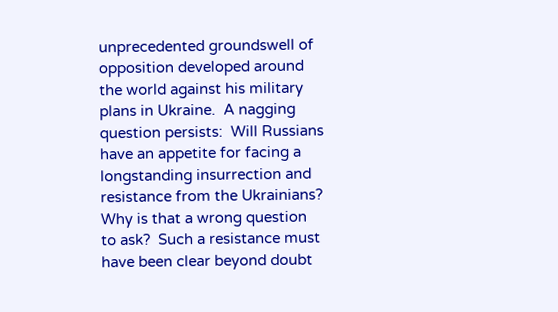unprecedented groundswell of opposition developed around the world against his military plans in Ukraine.  A nagging question persists:  Will Russians have an appetite for facing a longstanding insurrection and resistance from the Ukrainians?  Why is that a wrong question to ask?  Such a resistance must have been clear beyond doubt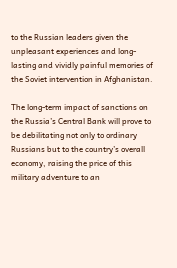to the Russian leaders given the unpleasant experiences and long-lasting and vividly painful memories of the Soviet intervention in Afghanistan.

The long-term impact of sanctions on the Russia’s Central Bank will prove to be debilitating not only to ordinary Russians but to the country’s overall economy, raising the price of this military adventure to an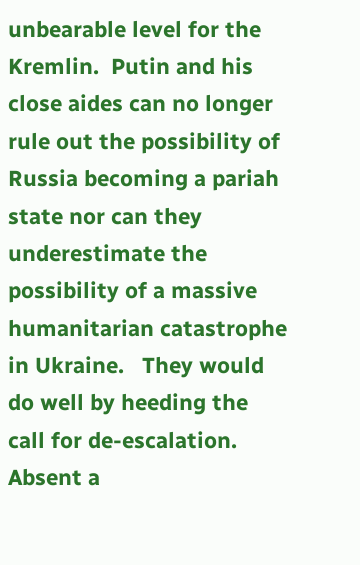unbearable level for the Kremlin.  Putin and his close aides can no longer rule out the possibility of Russia becoming a pariah state nor can they underestimate the possibility of a massive humanitarian catastrophe in Ukraine.   They would do well by heeding the call for de-escalation.   Absent a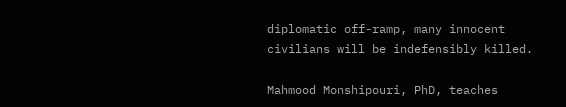diplomatic off-ramp, many innocent civilians will be indefensibly killed.

Mahmood Monshipouri, PhD, teaches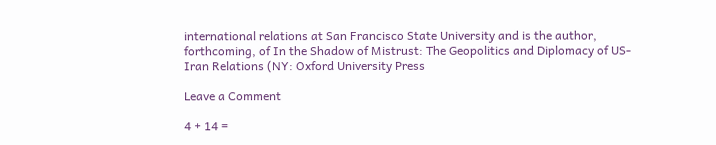international relations at San Francisco State University and is the author, forthcoming, of In the Shadow of Mistrust: The Geopolitics and Diplomacy of US-Iran Relations (NY: Oxford University Press

Leave a Comment

4 + 14 =